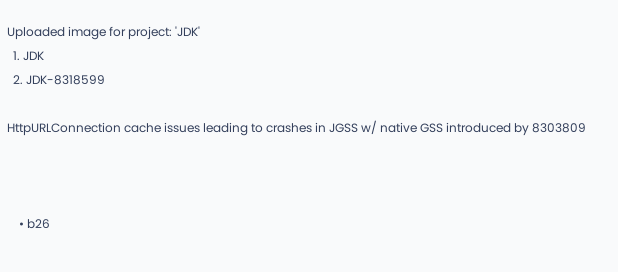Uploaded image for project: 'JDK'
  1. JDK
  2. JDK-8318599

HttpURLConnection cache issues leading to crashes in JGSS w/ native GSS introduced by 8303809



    • b26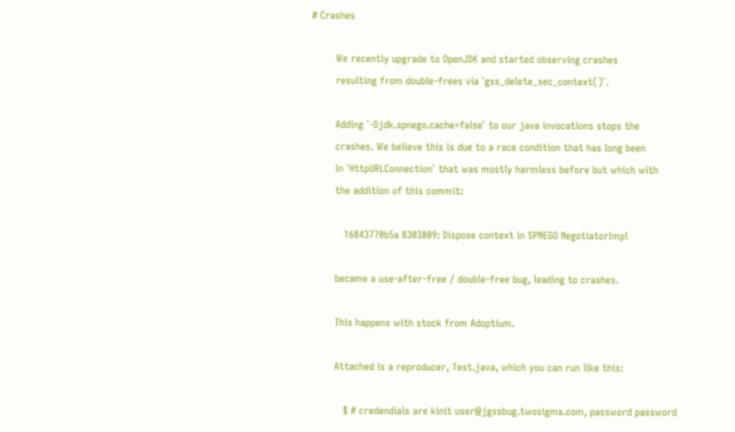# Crashes

        We recently upgrade to OpenJDK and started observing crashes
        resulting from double-frees via `gss_delete_sec_context()`.

        Adding `-Djdk.spnego.cache=false` to our java invocations stops the
        crashes. We believe this is due to a race condition that has long been
        in `HttpURLConnection` that was mostly harmless before but which with
        the addition of this commit:

           16843770b5a 8303809: Dispose context in SPNEGO NegotiatorImpl

        became a use-after-free / double-free bug, leading to crashes.

        This happens with stock from Adoptium.

        Attached is a reproducer, Test.java, which you can run like this:

           $ # credendials are kinit user@jgssbug.twosigma.com, password password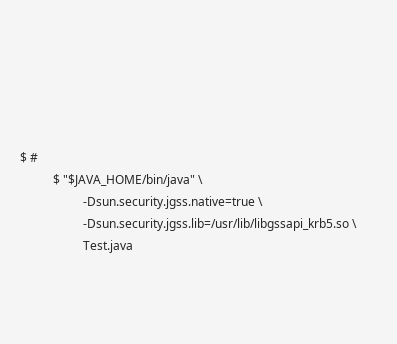$ #
           $ "$JAVA_HOME/bin/java" \
                     -Dsun.security.jgss.native=true \
                     -Dsun.security.jgss.lib=/usr/lib/libgssapi_krb5.so \
                     Test.java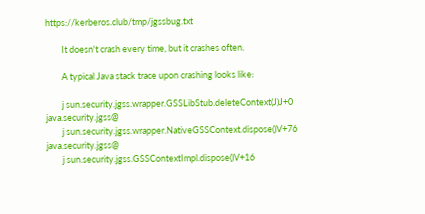https://kerberos.club/tmp/jgssbug.txt

        It doesn't crash every time, but it crashes often.

        A typical Java stack trace upon crashing looks like:

        j sun.security.jgss.wrapper.GSSLibStub.deleteContext(J)J+0 java.security.jgss@
        j sun.security.jgss.wrapper.NativeGSSContext.dispose()V+76 java.security.jgss@
        j sun.security.jgss.GSSContextImpl.dispose()V+16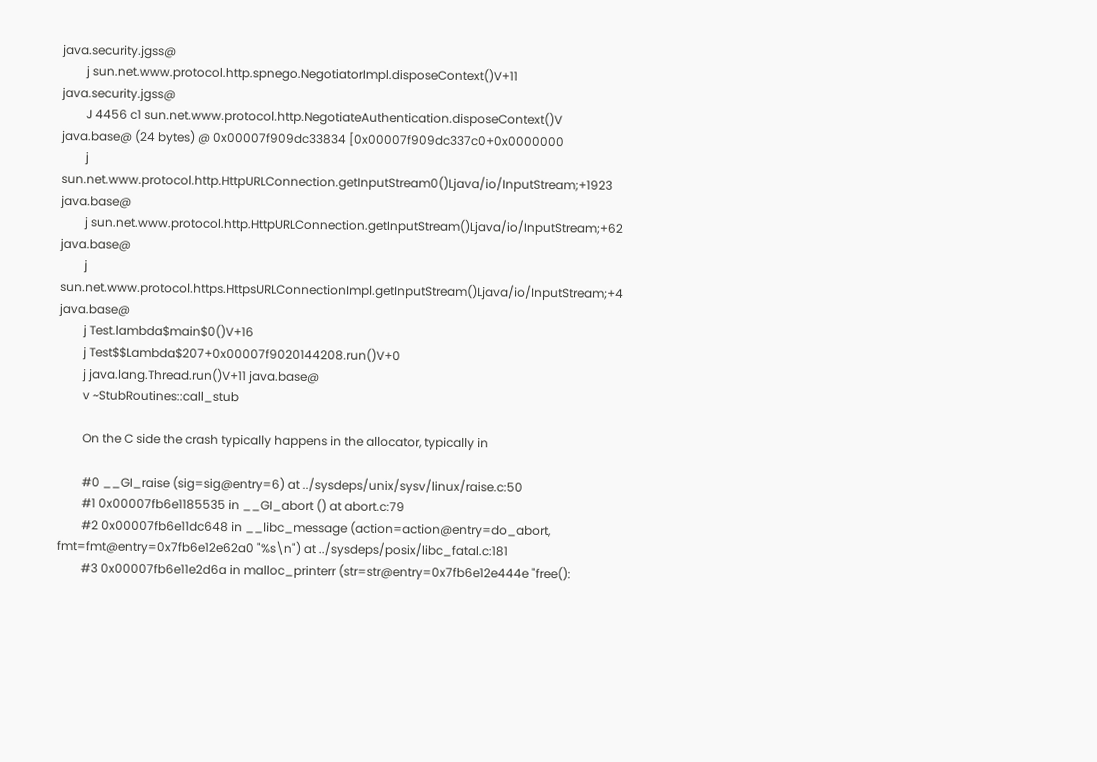java.security.jgss@
        j sun.net.www.protocol.http.spnego.NegotiatorImpl.disposeContext()V+11 java.security.jgss@
        J 4456 c1 sun.net.www.protocol.http.NegotiateAuthentication.disposeContext()V java.base@ (24 bytes) @ 0x00007f909dc33834 [0x00007f909dc337c0+0x0000000
        j sun.net.www.protocol.http.HttpURLConnection.getInputStream0()Ljava/io/InputStream;+1923 java.base@
        j sun.net.www.protocol.http.HttpURLConnection.getInputStream()Ljava/io/InputStream;+62 java.base@
        j sun.net.www.protocol.https.HttpsURLConnectionImpl.getInputStream()Ljava/io/InputStream;+4 java.base@
        j Test.lambda$main$0()V+16
        j Test$$Lambda$207+0x00007f9020144208.run()V+0
        j java.lang.Thread.run()V+11 java.base@
        v ~StubRoutines::call_stub

        On the C side the crash typically happens in the allocator, typically in

        #0 __GI_raise (sig=sig@entry=6) at ../sysdeps/unix/sysv/linux/raise.c:50
        #1 0x00007fb6e1185535 in __GI_abort () at abort.c:79
        #2 0x00007fb6e11dc648 in __libc_message (action=action@entry=do_abort, fmt=fmt@entry=0x7fb6e12e62a0 "%s\n") at ../sysdeps/posix/libc_fatal.c:181
        #3 0x00007fb6e11e2d6a in malloc_printerr (str=str@entry=0x7fb6e12e444e "free():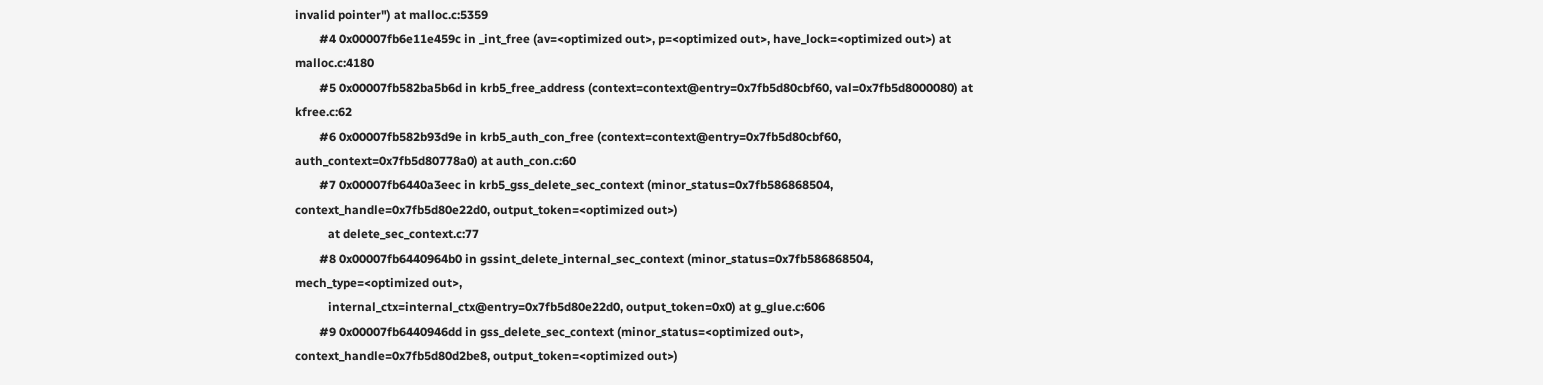invalid pointer") at malloc.c:5359
        #4 0x00007fb6e11e459c in _int_free (av=<optimized out>, p=<optimized out>, have_lock=<optimized out>) at malloc.c:4180
        #5 0x00007fb582ba5b6d in krb5_free_address (context=context@entry=0x7fb5d80cbf60, val=0x7fb5d8000080) at kfree.c:62
        #6 0x00007fb582b93d9e in krb5_auth_con_free (context=context@entry=0x7fb5d80cbf60, auth_context=0x7fb5d80778a0) at auth_con.c:60
        #7 0x00007fb6440a3eec in krb5_gss_delete_sec_context (minor_status=0x7fb586868504, context_handle=0x7fb5d80e22d0, output_token=<optimized out>)
           at delete_sec_context.c:77
        #8 0x00007fb6440964b0 in gssint_delete_internal_sec_context (minor_status=0x7fb586868504, mech_type=<optimized out>,
           internal_ctx=internal_ctx@entry=0x7fb5d80e22d0, output_token=0x0) at g_glue.c:606
        #9 0x00007fb6440946dd in gss_delete_sec_context (minor_status=<optimized out>, context_handle=0x7fb5d80d2be8, output_token=<optimized out>)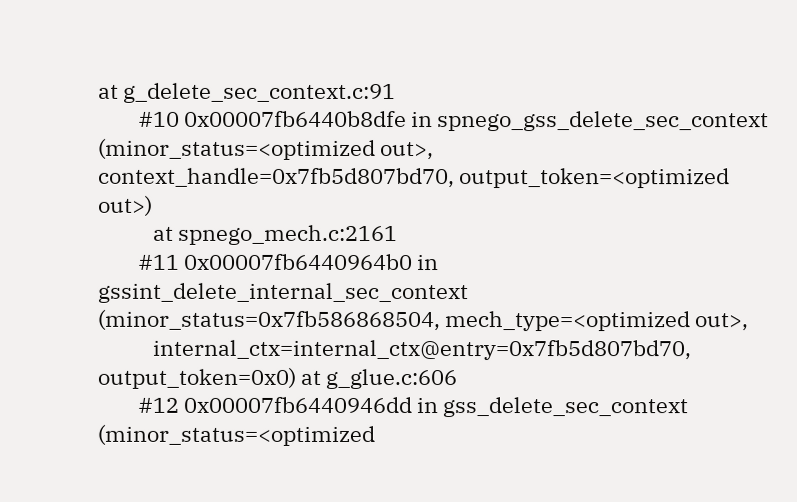at g_delete_sec_context.c:91
        #10 0x00007fb6440b8dfe in spnego_gss_delete_sec_context (minor_status=<optimized out>, context_handle=0x7fb5d807bd70, output_token=<optimized out>)
           at spnego_mech.c:2161
        #11 0x00007fb6440964b0 in gssint_delete_internal_sec_context (minor_status=0x7fb586868504, mech_type=<optimized out>,
           internal_ctx=internal_ctx@entry=0x7fb5d807bd70, output_token=0x0) at g_glue.c:606
        #12 0x00007fb6440946dd in gss_delete_sec_context (minor_status=<optimized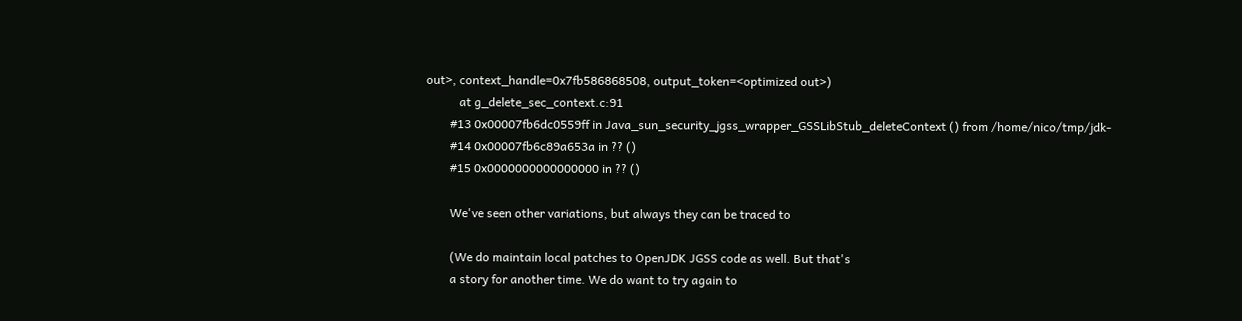out>, context_handle=0x7fb586868508, output_token=<optimized out>)
           at g_delete_sec_context.c:91
        #13 0x00007fb6dc0559ff in Java_sun_security_jgss_wrapper_GSSLibStub_deleteContext () from /home/nico/tmp/jdk-
        #14 0x00007fb6c89a653a in ?? ()
        #15 0x0000000000000000 in ?? ()

        We've seen other variations, but always they can be traced to

        (We do maintain local patches to OpenJDK JGSS code as well. But that's
        a story for another time. We do want to try again to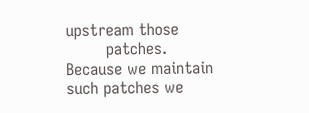upstream those
        patches. Because we maintain such patches we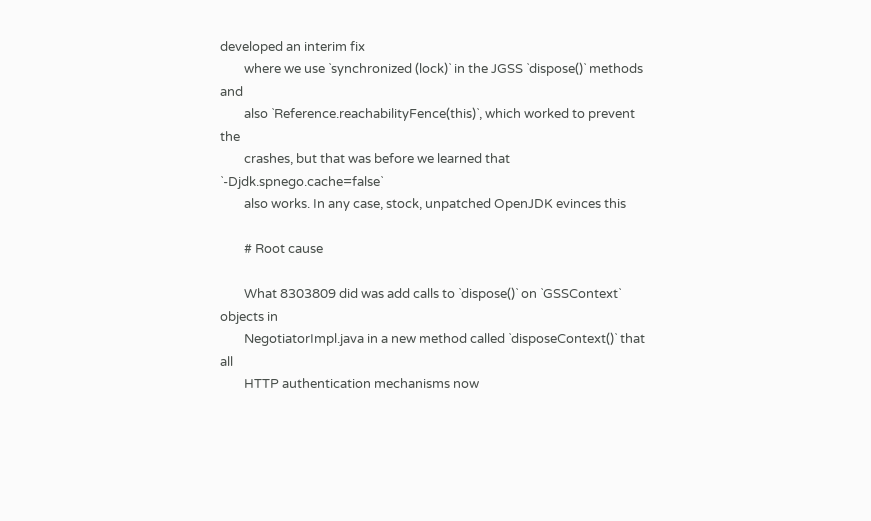developed an interim fix
        where we use `synchronized (lock)` in the JGSS `dispose()` methods and
        also `Reference.reachabilityFence(this)`, which worked to prevent the
        crashes, but that was before we learned that `-Djdk.spnego.cache=false`
        also works. In any case, stock, unpatched OpenJDK evinces this

        # Root cause

        What 8303809 did was add calls to `dispose()` on `GSSContext` objects in
        NegotiatorImpl.java in a new method called `disposeContext()` that all
        HTTP authentication mechanisms now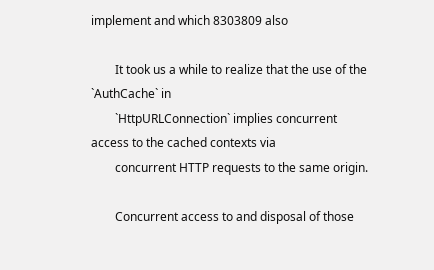implement and which 8303809 also

        It took us a while to realize that the use of the `AuthCache` in
        `HttpURLConnection` implies concurrent access to the cached contexts via
        concurrent HTTP requests to the same origin.

        Concurrent access to and disposal of those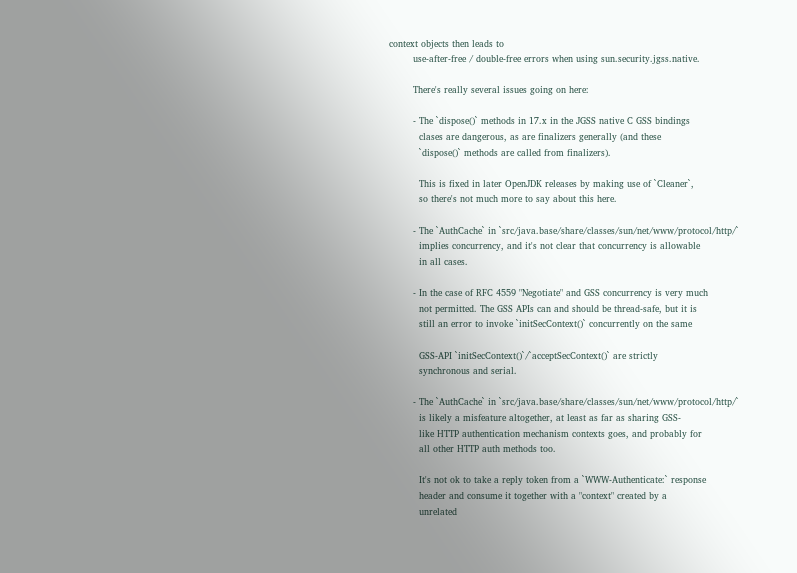context objects then leads to
        use-after-free / double-free errors when using sun.security.jgss.native.

        There's really several issues going on here:

        - The `dispose()` methods in 17.x in the JGSS native C GSS bindings
          clases are dangerous, as are finalizers generally (and these
          `dispose()` methods are called from finalizers).

          This is fixed in later OpenJDK releases by making use of `Cleaner`,
          so there's not much more to say about this here.

        - The `AuthCache` in `src/java.base/share/classes/sun/net/www/protocol/http/`
          implies concurrency, and it's not clear that concurrency is allowable
          in all cases.

        - In the case of RFC 4559 "Negotiate" and GSS concurrency is very much
          not permitted. The GSS APIs can and should be thread-safe, but it is
          still an error to invoke `initSecContext()` concurrently on the same

          GSS-API `initSecContext()`/`acceptSecContext()` are strictly
          synchronous and serial.

        - The `AuthCache` in `src/java.base/share/classes/sun/net/www/protocol/http/`
          is likely a misfeature altogether, at least as far as sharing GSS-
          like HTTP authentication mechanism contexts goes, and probably for
          all other HTTP auth methods too.

          It's not ok to take a reply token from a `WWW-Authenticate:` response
          header and consume it together with a "context" created by a
          unrelated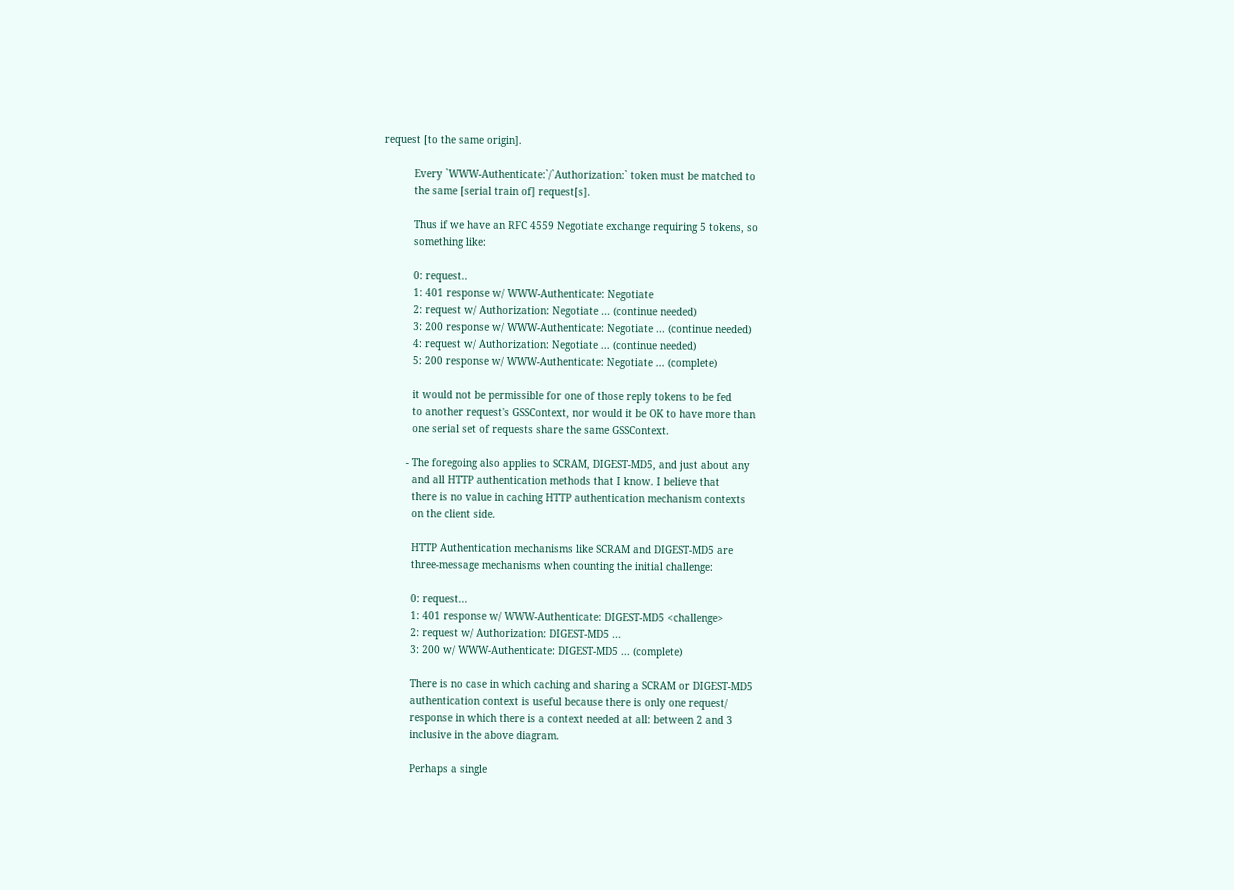request [to the same origin].

          Every `WWW-Authenticate:`/`Authorization:` token must be matched to
          the same [serial train of] request[s].

          Thus if we have an RFC 4559 Negotiate exchange requiring 5 tokens, so
          something like:

          0: request..
          1: 401 response w/ WWW-Authenticate: Negotiate
          2: request w/ Authorization: Negotiate ... (continue needed)
          3: 200 response w/ WWW-Authenticate: Negotiate ... (continue needed)
          4: request w/ Authorization: Negotiate ... (continue needed)
          5: 200 response w/ WWW-Authenticate: Negotiate ... (complete)

          it would not be permissible for one of those reply tokens to be fed
          to another request's GSSContext, nor would it be OK to have more than
          one serial set of requests share the same GSSContext.

        - The foregoing also applies to SCRAM, DIGEST-MD5, and just about any
          and all HTTP authentication methods that I know. I believe that
          there is no value in caching HTTP authentication mechanism contexts
          on the client side.

          HTTP Authentication mechanisms like SCRAM and DIGEST-MD5 are
          three-message mechanisms when counting the initial challenge:

          0: request...
          1: 401 response w/ WWW-Authenticate: DIGEST-MD5 <challenge>
          2: request w/ Authorization: DIGEST-MD5 ...
          3: 200 w/ WWW-Authenticate: DIGEST-MD5 ... (complete)

          There is no case in which caching and sharing a SCRAM or DIGEST-MD5
          authentication context is useful because there is only one request/
          response in which there is a context needed at all: between 2 and 3
          inclusive in the above diagram.

          Perhaps a single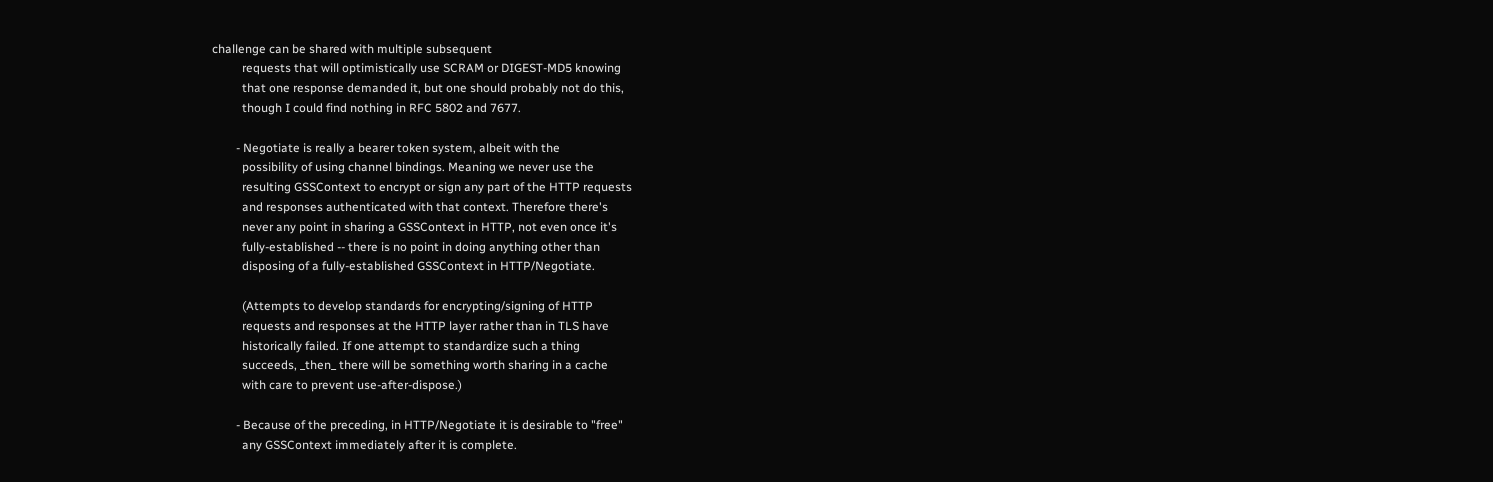challenge can be shared with multiple subsequent
          requests that will optimistically use SCRAM or DIGEST-MD5 knowing
          that one response demanded it, but one should probably not do this,
          though I could find nothing in RFC 5802 and 7677.

        - Negotiate is really a bearer token system, albeit with the
          possibility of using channel bindings. Meaning we never use the
          resulting GSSContext to encrypt or sign any part of the HTTP requests
          and responses authenticated with that context. Therefore there's
          never any point in sharing a GSSContext in HTTP, not even once it's
          fully-established -- there is no point in doing anything other than
          disposing of a fully-established GSSContext in HTTP/Negotiate.

          (Attempts to develop standards for encrypting/signing of HTTP
          requests and responses at the HTTP layer rather than in TLS have
          historically failed. If one attempt to standardize such a thing
          succeeds, _then_ there will be something worth sharing in a cache
          with care to prevent use-after-dispose.)

        - Because of the preceding, in HTTP/Negotiate it is desirable to "free"
          any GSSContext immediately after it is complete.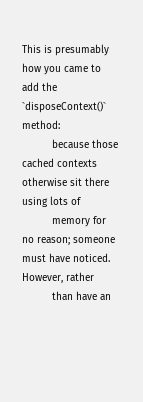This is presumably how you came to add the `disposeContext()` method:
          because those cached contexts otherwise sit there using lots of
          memory for no reason; someone must have noticed. However, rather
          than have an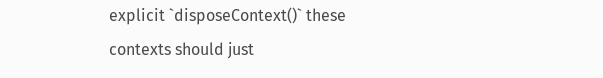explicit `disposeContext()` these contexts should just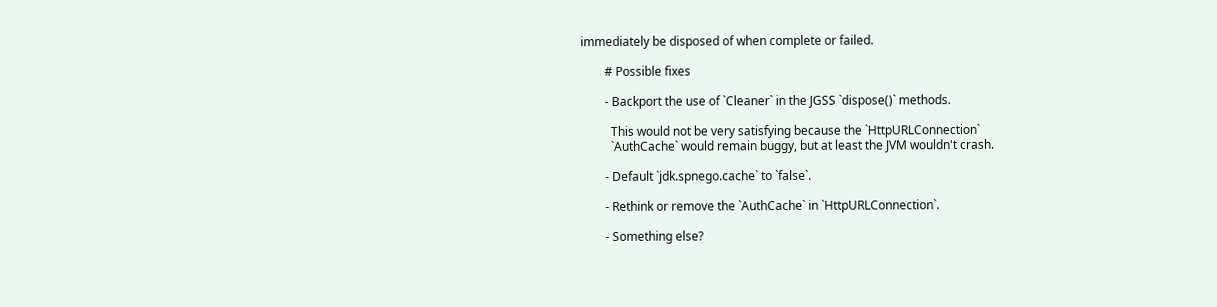immediately be disposed of when complete or failed.

        # Possible fixes

        - Backport the use of `Cleaner` in the JGSS `dispose()` methods.

          This would not be very satisfying because the `HttpURLConnection`
          `AuthCache` would remain buggy, but at least the JVM wouldn't crash.

        - Default `jdk.spnego.cache` to `false`.

        - Rethink or remove the `AuthCache` in `HttpURLConnection`.

        - Something else?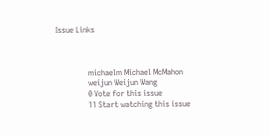Issue Links



                michaelm Michael McMahon
                weijun Weijun Wang
                0 Vote for this issue
                11 Start watching this issue